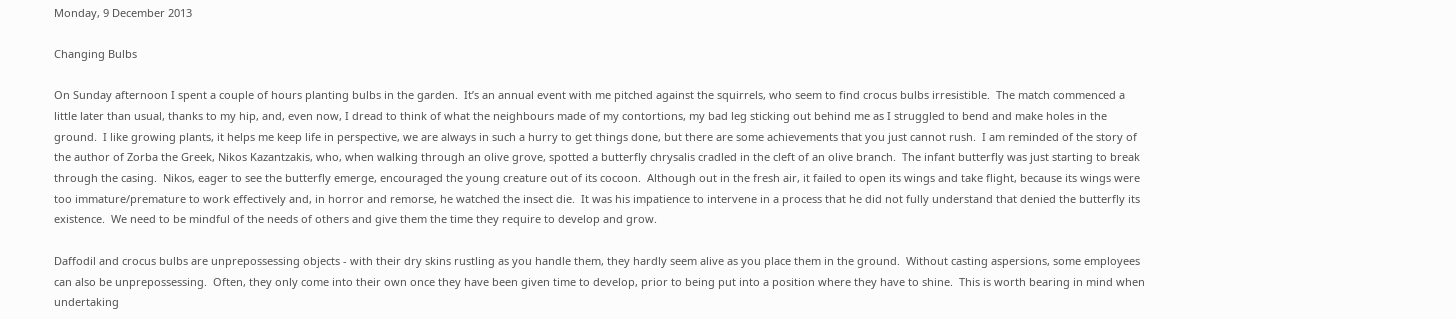Monday, 9 December 2013

Changing Bulbs

On Sunday afternoon I spent a couple of hours planting bulbs in the garden.  It’s an annual event with me pitched against the squirrels, who seem to find crocus bulbs irresistible.  The match commenced a little later than usual, thanks to my hip, and, even now, I dread to think of what the neighbours made of my contortions, my bad leg sticking out behind me as I struggled to bend and make holes in the ground.  I like growing plants, it helps me keep life in perspective, we are always in such a hurry to get things done, but there are some achievements that you just cannot rush.  I am reminded of the story of the author of Zorba the Greek, Nikos Kazantzakis, who, when walking through an olive grove, spotted a butterfly chrysalis cradled in the cleft of an olive branch.  The infant butterfly was just starting to break through the casing.  Nikos, eager to see the butterfly emerge, encouraged the young creature out of its cocoon.  Although out in the fresh air, it failed to open its wings and take flight, because its wings were too immature/premature to work effectively and, in horror and remorse, he watched the insect die.  It was his impatience to intervene in a process that he did not fully understand that denied the butterfly its existence.  We need to be mindful of the needs of others and give them the time they require to develop and grow.

Daffodil and crocus bulbs are unprepossessing objects - with their dry skins rustling as you handle them, they hardly seem alive as you place them in the ground.  Without casting aspersions, some employees can also be unprepossessing.  Often, they only come into their own once they have been given time to develop, prior to being put into a position where they have to shine.  This is worth bearing in mind when undertaking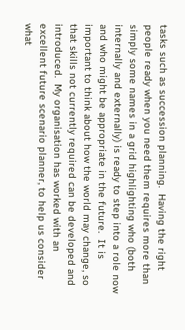tasks such as succession planning.  Having the right people ready when you need them requires more than simply some names in a grid highlighting who (both internally and externally) is ready to step into a role now and who might be appropriate in the future.  It is important to think about how the world may change, so that skills not currently required can be developed and introduced.  My organisation has worked with an excellent future scenario planner, to help us consider what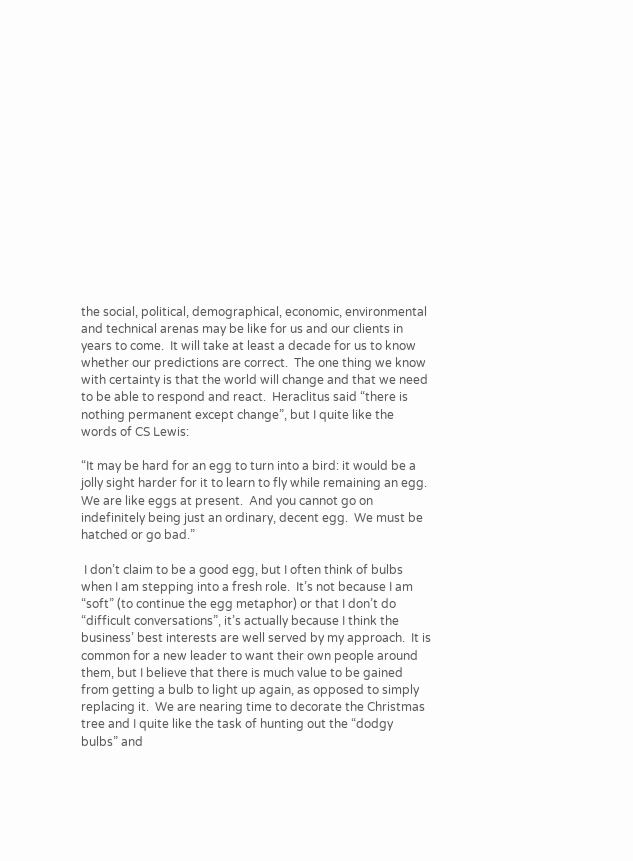the social, political, demographical, economic, environmental and technical arenas may be like for us and our clients in years to come.  It will take at least a decade for us to know whether our predictions are correct.  The one thing we know with certainty is that the world will change and that we need to be able to respond and react.  Heraclitus said “there is nothing permanent except change”, but I quite like the words of CS Lewis:

“It may be hard for an egg to turn into a bird: it would be a jolly sight harder for it to learn to fly while remaining an egg.  We are like eggs at present.  And you cannot go on indefinitely being just an ordinary, decent egg.  We must be hatched or go bad.”

 I don’t claim to be a good egg, but I often think of bulbs when I am stepping into a fresh role.  It’s not because I am “soft” (to continue the egg metaphor) or that I don’t do “difficult conversations”, it’s actually because I think the business’ best interests are well served by my approach.  It is common for a new leader to want their own people around them, but I believe that there is much value to be gained from getting a bulb to light up again, as opposed to simply replacing it.  We are nearing time to decorate the Christmas tree and I quite like the task of hunting out the “dodgy bulbs” and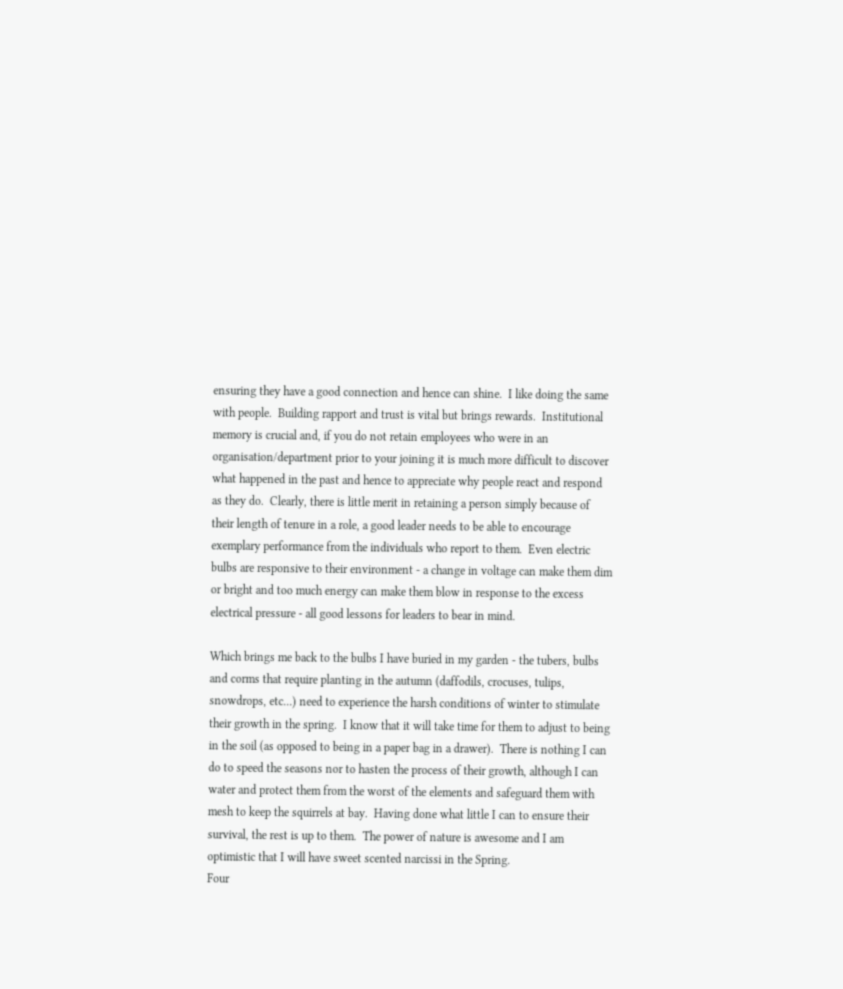ensuring they have a good connection and hence can shine.  I like doing the same with people.  Building rapport and trust is vital but brings rewards.  Institutional memory is crucial and, if you do not retain employees who were in an organisation/department prior to your joining it is much more difficult to discover what happened in the past and hence to appreciate why people react and respond as they do.  Clearly, there is little merit in retaining a person simply because of their length of tenure in a role, a good leader needs to be able to encourage exemplary performance from the individuals who report to them.  Even electric bulbs are responsive to their environment - a change in voltage can make them dim or bright and too much energy can make them blow in response to the excess electrical pressure - all good lessons for leaders to bear in mind.

Which brings me back to the bulbs I have buried in my garden - the tubers, bulbs and corms that require planting in the autumn (daffodils, crocuses, tulips, snowdrops, etc...) need to experience the harsh conditions of winter to stimulate their growth in the spring.  I know that it will take time for them to adjust to being in the soil (as opposed to being in a paper bag in a drawer).  There is nothing I can do to speed the seasons nor to hasten the process of their growth, although I can water and protect them from the worst of the elements and safeguard them with mesh to keep the squirrels at bay.  Having done what little I can to ensure their survival, the rest is up to them.  The power of nature is awesome and I am optimistic that I will have sweet scented narcissi in the Spring.
Four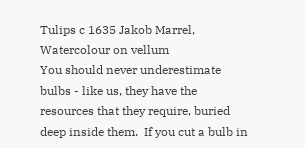Tulips c 1635 Jakob Marrel, Watercolour on vellum
You should never underestimate bulbs - like us, they have the resources that they require, buried deep inside them.  If you cut a bulb in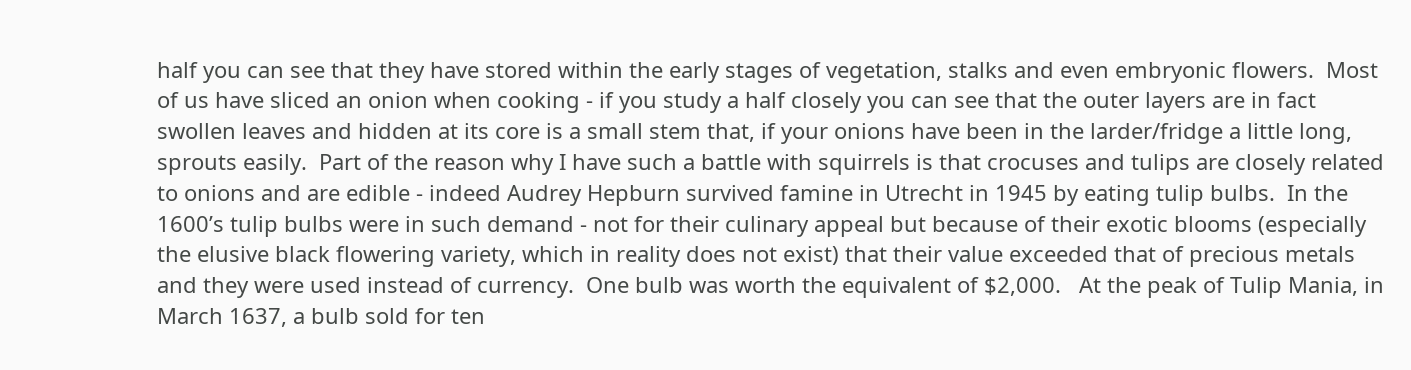half you can see that they have stored within the early stages of vegetation, stalks and even embryonic flowers.  Most of us have sliced an onion when cooking - if you study a half closely you can see that the outer layers are in fact swollen leaves and hidden at its core is a small stem that, if your onions have been in the larder/fridge a little long, sprouts easily.  Part of the reason why I have such a battle with squirrels is that crocuses and tulips are closely related to onions and are edible - indeed Audrey Hepburn survived famine in Utrecht in 1945 by eating tulip bulbs.  In the 1600’s tulip bulbs were in such demand - not for their culinary appeal but because of their exotic blooms (especially the elusive black flowering variety, which in reality does not exist) that their value exceeded that of precious metals and they were used instead of currency.  One bulb was worth the equivalent of $2,000.   At the peak of Tulip Mania, in March 1637, a bulb sold for ten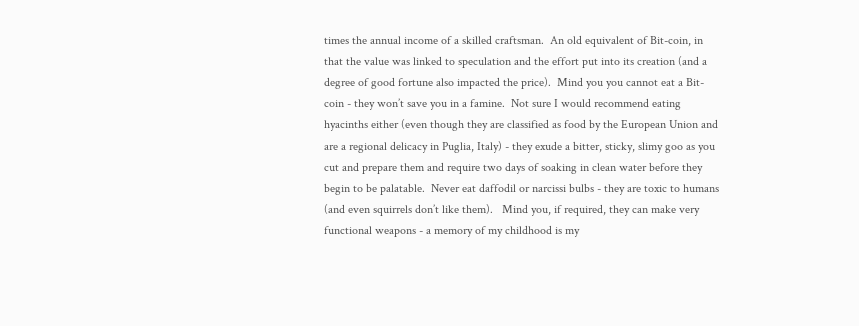times the annual income of a skilled craftsman.  An old equivalent of Bit-coin, in that the value was linked to speculation and the effort put into its creation (and a degree of good fortune also impacted the price).  Mind you you cannot eat a Bit-coin - they won’t save you in a famine.  Not sure I would recommend eating hyacinths either (even though they are classified as food by the European Union and are a regional delicacy in Puglia, Italy) - they exude a bitter, sticky, slimy goo as you cut and prepare them and require two days of soaking in clean water before they begin to be palatable.  Never eat daffodil or narcissi bulbs - they are toxic to humans (and even squirrels don’t like them).   Mind you, if required, they can make very functional weapons - a memory of my childhood is my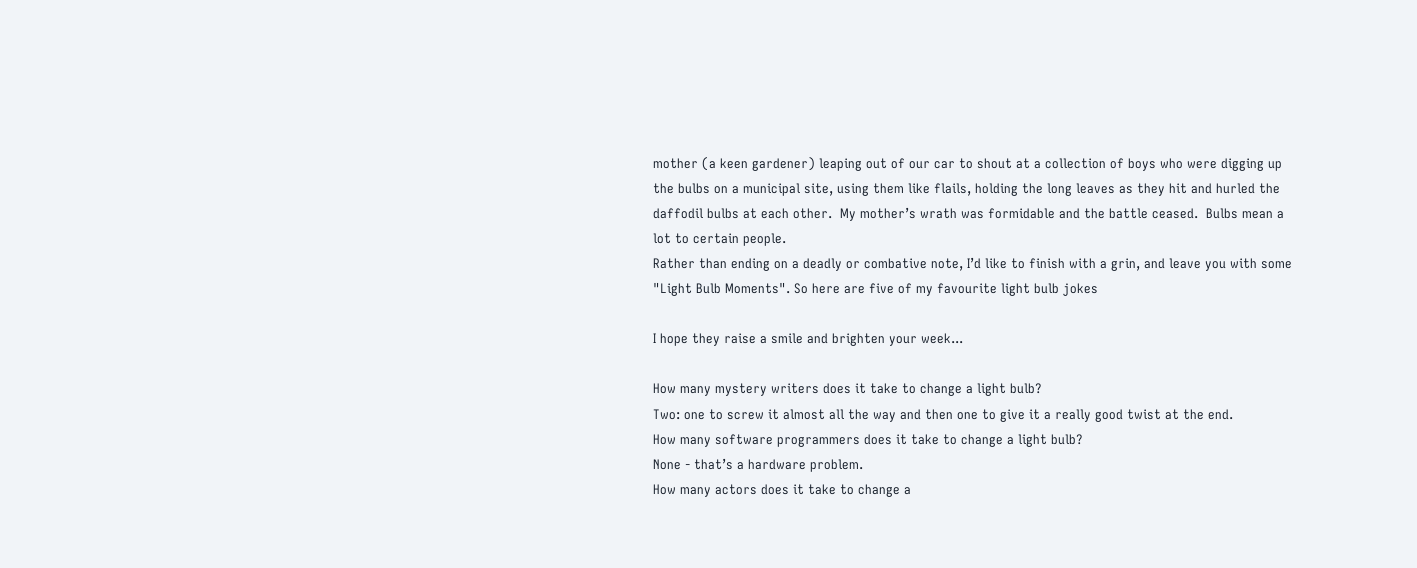mother (a keen gardener) leaping out of our car to shout at a collection of boys who were digging up the bulbs on a municipal site, using them like flails, holding the long leaves as they hit and hurled the daffodil bulbs at each other.  My mother’s wrath was formidable and the battle ceased.  Bulbs mean a lot to certain people.
Rather than ending on a deadly or combative note, I’d like to finish with a grin, and leave you with some "Light Bulb Moments". So here are five of my favourite light bulb jokes

I hope they raise a smile and brighten your week...

How many mystery writers does it take to change a light bulb?
Two: one to screw it almost all the way and then one to give it a really good twist at the end.
How many software programmers does it take to change a light bulb?
None - that’s a hardware problem.
How many actors does it take to change a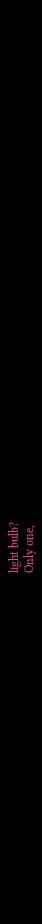light bulb?
Only one,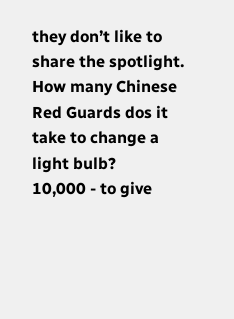they don’t like to share the spotlight.
How many Chinese Red Guards dos it take to change a light bulb?
10,000 - to give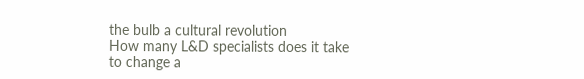the bulb a cultural revolution
How many L&D specialists does it take to change a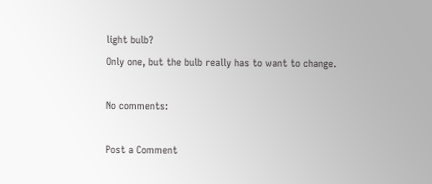light bulb?
Only one, but the bulb really has to want to change.

No comments:

Post a Comment